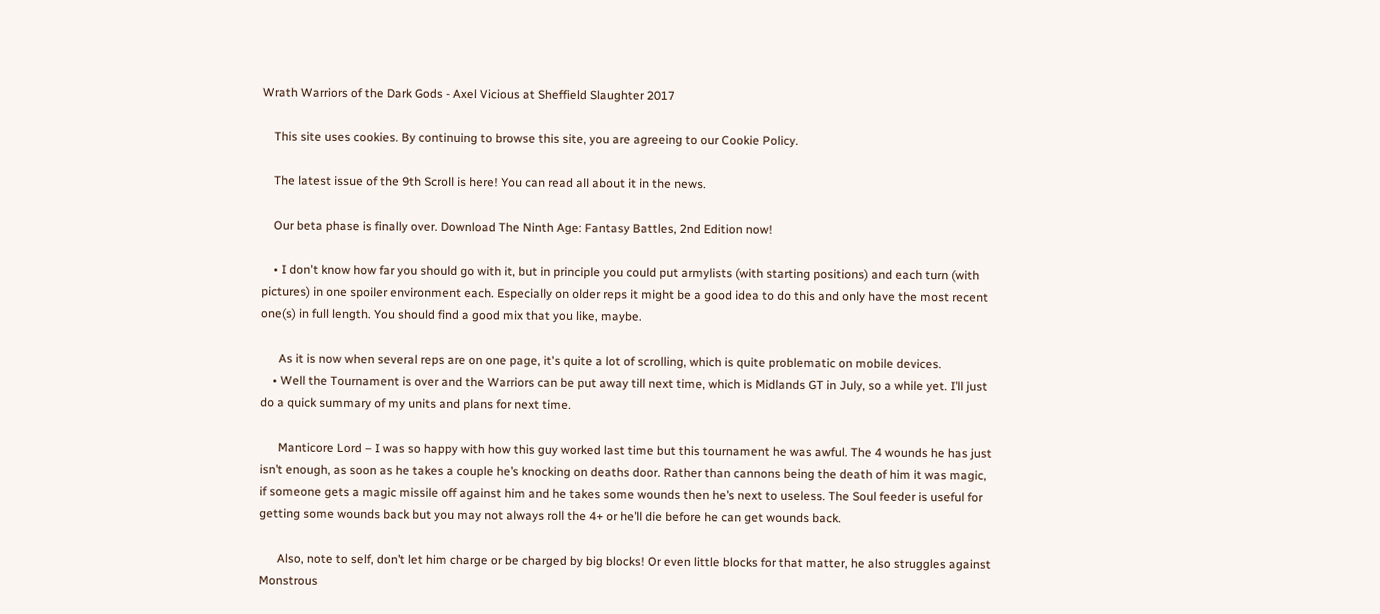Wrath Warriors of the Dark Gods - Axel Vicious at Sheffield Slaughter 2017

    This site uses cookies. By continuing to browse this site, you are agreeing to our Cookie Policy.

    The latest issue of the 9th Scroll is here! You can read all about it in the news.

    Our beta phase is finally over. Download The Ninth Age: Fantasy Battles, 2nd Edition now!

    • I don't know how far you should go with it, but in principle you could put armylists (with starting positions) and each turn (with pictures) in one spoiler environment each. Especially on older reps it might be a good idea to do this and only have the most recent one(s) in full length. You should find a good mix that you like, maybe.

      As it is now when several reps are on one page, it's quite a lot of scrolling, which is quite problematic on mobile devices.
    • Well the Tournament is over and the Warriors can be put away till next time, which is Midlands GT in July, so a while yet. I’ll just do a quick summary of my units and plans for next time.

      Manticore Lord – I was so happy with how this guy worked last time but this tournament he was awful. The 4 wounds he has just isn’t enough, as soon as he takes a couple he’s knocking on deaths door. Rather than cannons being the death of him it was magic, if someone gets a magic missile off against him and he takes some wounds then he’s next to useless. The Soul feeder is useful for getting some wounds back but you may not always roll the 4+ or he’ll die before he can get wounds back.

      Also, note to self, don’t let him charge or be charged by big blocks! Or even little blocks for that matter, he also struggles against Monstrous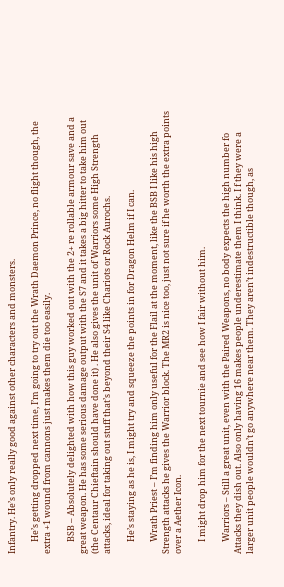Infantry. He’s only really good against other characters and monsters.

      He’s getting dropped next time, I’m going to try out the Wrath Daemon Prince, no flight though, the extra +1 wound from cannons just makes them die too easily.

      BSB – Absolutely delighted with how this guy worked out with the 2+ re rollable armour save and a great weapon. He has some serious damage output with the S7 and it takes a big hitter to take him out (the Centaur Chieftain should have done it) . He also gives the unit of Warriors some High Strength attacks, ideal for taking out stuff that’s beyond their S4 like Chariots or Rock Aurochs.

      He’s staying as he is, I might try and squeeze the points in for Dragon Helm if I can.

      Wrath Priest – I’m finding him only useful for the Flail at the moment, like the BSB I like his high Strength attacks he gives the Warrior block. The MR2 is nice too, just not sure if he worth the extra points over a Aether Icon.

      I might drop him for the next tournie and see how I fair without him.

      Warriors – Still a great unit, even with the Paired Weapons, no body expects the high number fo Attacks they dish out. Also only having 16 makes people underestimate them I think. I f they were a larger unit people wouldn’t go anywhere near them. They aren’t indestructible though, as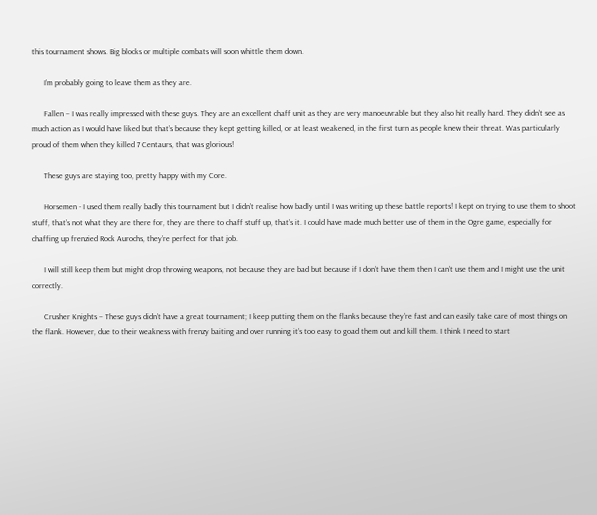this tournament shows. Big blocks or multiple combats will soon whittle them down.

      I’m probably going to leave them as they are.

      Fallen – I was really impressed with these guys. They are an excellent chaff unit as they are very manoeuvrable but they also hit really hard. They didn’t see as much action as I would have liked but that’s because they kept getting killed, or at least weakened, in the first turn as people knew their threat. Was particularly proud of them when they killed 7 Centaurs, that was glorious!

      These guys are staying too, pretty happy with my Core.

      Horsemen - I used them really badly this tournament but I didn’t realise how badly until I was writing up these battle reports! I kept on trying to use them to shoot stuff, that’s not what they are there for, they are there to chaff stuff up, that’s it. I could have made much better use of them in the Ogre game, especially for chaffing up frenzied Rock Aurochs, they’re perfect for that job.

      I will still keep them but might drop throwing weapons, not because they are bad but because if I don’t have them then I can’t use them and I might use the unit correctly.

      Crusher Knights – These guys didn’t have a great tournament; I keep putting them on the flanks because they’re fast and can easily take care of most things on the flank. However, due to their weakness with frenzy baiting and over running it’s too easy to goad them out and kill them. I think I need to start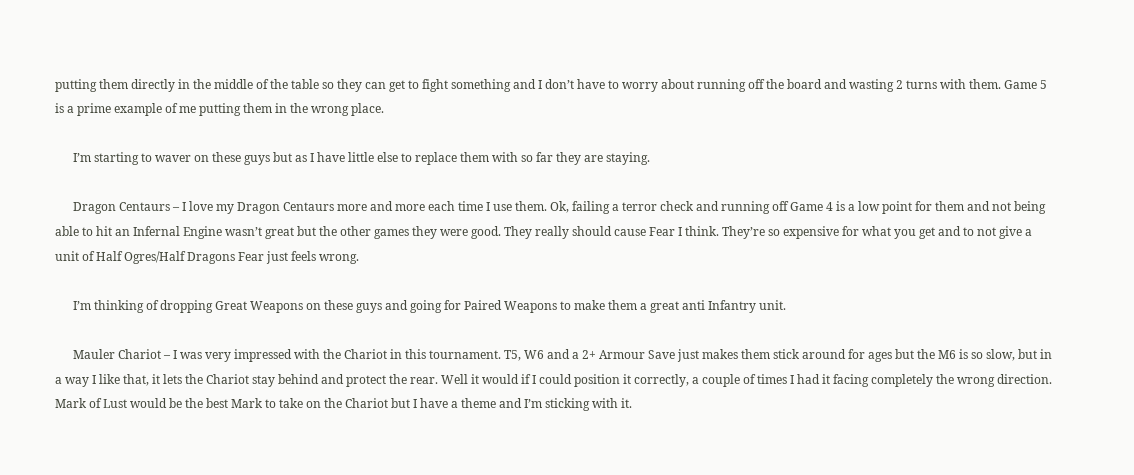putting them directly in the middle of the table so they can get to fight something and I don’t have to worry about running off the board and wasting 2 turns with them. Game 5 is a prime example of me putting them in the wrong place.

      I’m starting to waver on these guys but as I have little else to replace them with so far they are staying.

      Dragon Centaurs – I love my Dragon Centaurs more and more each time I use them. Ok, failing a terror check and running off Game 4 is a low point for them and not being able to hit an Infernal Engine wasn’t great but the other games they were good. They really should cause Fear I think. They’re so expensive for what you get and to not give a unit of Half Ogres/Half Dragons Fear just feels wrong.

      I’m thinking of dropping Great Weapons on these guys and going for Paired Weapons to make them a great anti Infantry unit.

      Mauler Chariot – I was very impressed with the Chariot in this tournament. T5, W6 and a 2+ Armour Save just makes them stick around for ages but the M6 is so slow, but in a way I like that, it lets the Chariot stay behind and protect the rear. Well it would if I could position it correctly, a couple of times I had it facing completely the wrong direction. Mark of Lust would be the best Mark to take on the Chariot but I have a theme and I’m sticking with it.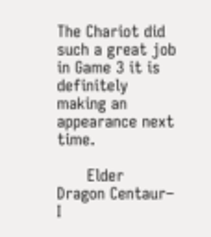The Chariot did such a great job in Game 3 it is definitely making an appearance next time.

      Elder Dragon Centaur– I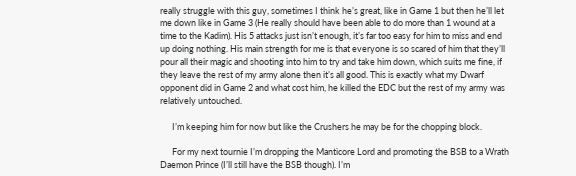really struggle with this guy, sometimes I think he’s great, like in Game 1 but then he’ll let me down like in Game 3 (He really should have been able to do more than 1 wound at a time to the Kadim). His 5 attacks just isn’t enough, it’s far too easy for him to miss and end up doing nothing. His main strength for me is that everyone is so scared of him that they’ll pour all their magic and shooting into him to try and take him down, which suits me fine, if they leave the rest of my army alone then it’s all good. This is exactly what my Dwarf opponent did in Game 2 and what cost him, he killed the EDC but the rest of my army was relatively untouched.

      I’m keeping him for now but like the Crushers he may be for the chopping block.

      For my next tournie I’m dropping the Manticore Lord and promoting the BSB to a Wrath Daemon Prince (I’ll still have the BSB though). I’m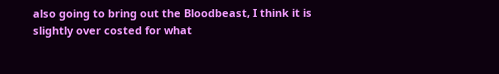also going to bring out the Bloodbeast, I think it is slightly over costed for what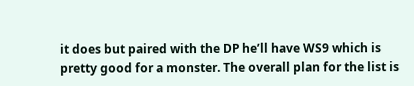it does but paired with the DP he’ll have WS9 which is pretty good for a monster. The overall plan for the list is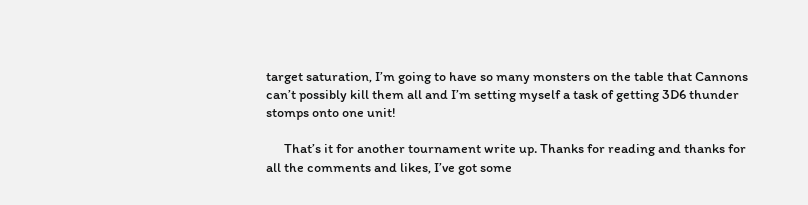target saturation, I’m going to have so many monsters on the table that Cannons can’t possibly kill them all and I’m setting myself a task of getting 3D6 thunder stomps onto one unit!

      That’s it for another tournament write up. Thanks for reading and thanks for all the comments and likes, I’ve got some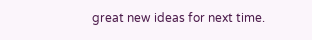great new ideas for next time.